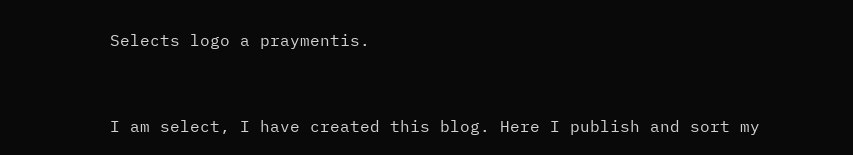Selects logo a praymentis.


I am select, I have created this blog. Here I publish and sort my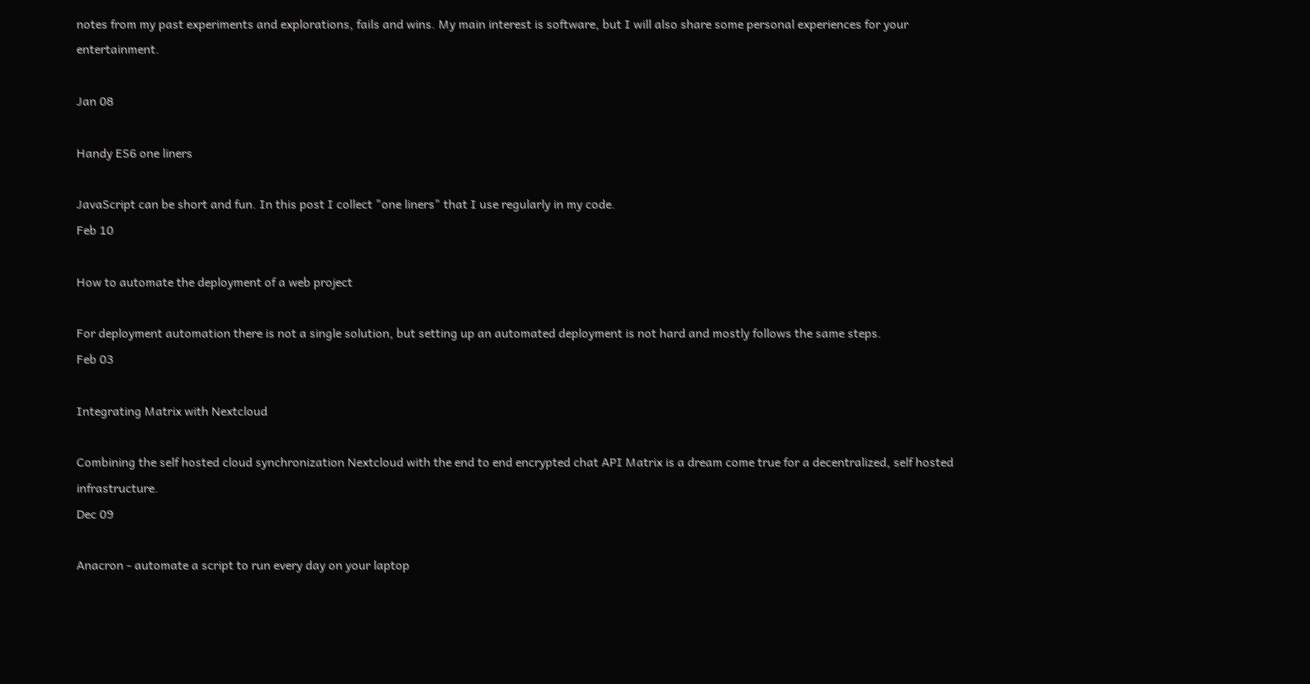notes from my past experiments and explorations, fails and wins. My main interest is software, but I will also share some personal experiences for your entertainment.

Jan 08

Handy ES6 one liners

JavaScript can be short and fun. In this post I collect "one liners" that I use regularly in my code.
Feb 10

How to automate the deployment of a web project

For deployment automation there is not a single solution, but setting up an automated deployment is not hard and mostly follows the same steps.
Feb 03

Integrating Matrix with Nextcloud

Combining the self hosted cloud synchronization Nextcloud with the end to end encrypted chat API Matrix is a dream come true for a decentralized, self hosted infrastructure.
Dec 09

Anacron - automate a script to run every day on your laptop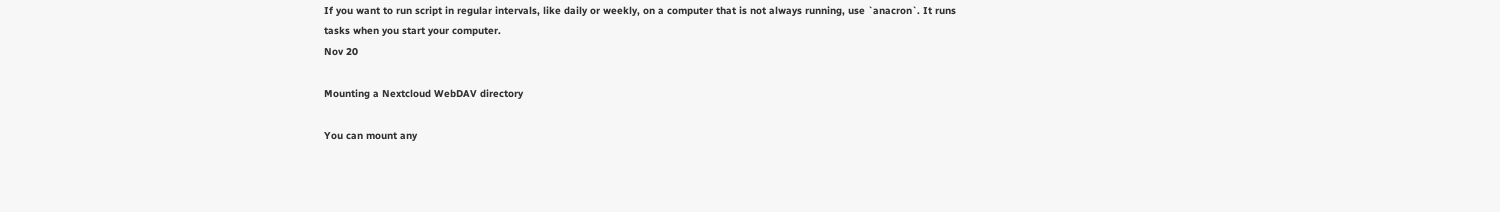If you want to run script in regular intervals, like daily or weekly, on a computer that is not always running, use `anacron`. It runs tasks when you start your computer.
Nov 20

Mounting a Nextcloud WebDAV directory

You can mount any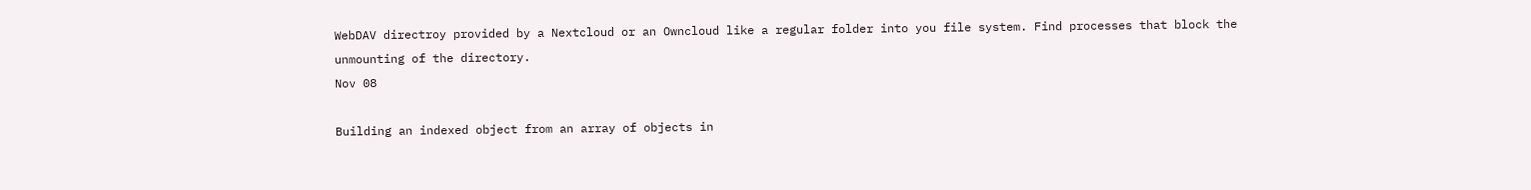WebDAV directroy provided by a Nextcloud or an Owncloud like a regular folder into you file system. Find processes that block the unmounting of the directory.
Nov 08

Building an indexed object from an array of objects in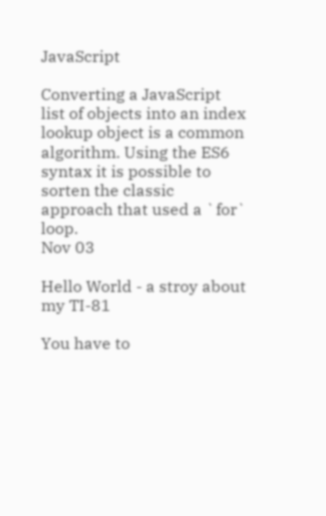JavaScript

Converting a JavaScript list of objects into an index lookup object is a common algorithm. Using the ES6 syntax it is possible to sorten the classic approach that used a `for` loop.
Nov 03

Hello World - a stroy about my TI-81

You have to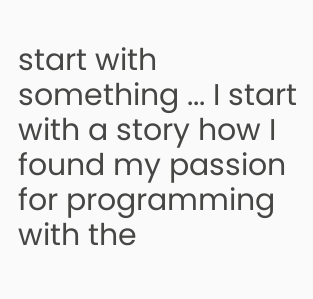start with something ... I start with a story how I found my passion for programming with the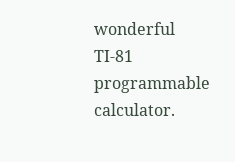wonderful TI-81 programmable calculator.